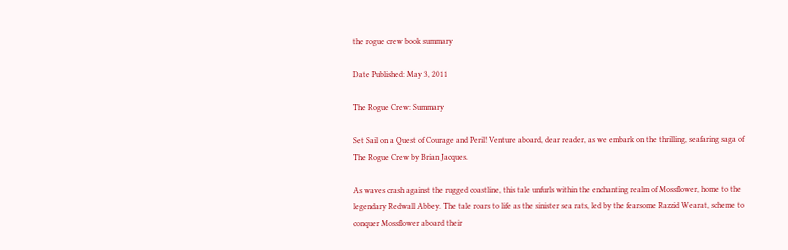the rogue crew book summary

Date Published: May 3, 2011

The Rogue Crew: Summary

Set Sail on a Quest of Courage and Peril! Venture aboard, dear reader, as we embark on the thrilling, seafaring saga of The Rogue Crew by Brian Jacques.

As waves crash against the rugged coastline, this tale unfurls within the enchanting realm of Mossflower, home to the legendary Redwall Abbey. The tale roars to life as the sinister sea rats, led by the fearsome Razzid Wearat, scheme to conquer Mossflower aboard their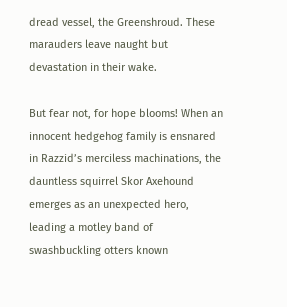dread vessel, the Greenshroud. These marauders leave naught but devastation in their wake.

But fear not, for hope blooms! When an innocent hedgehog family is ensnared in Razzid’s merciless machinations, the dauntless squirrel Skor Axehound emerges as an unexpected hero, leading a motley band of swashbuckling otters known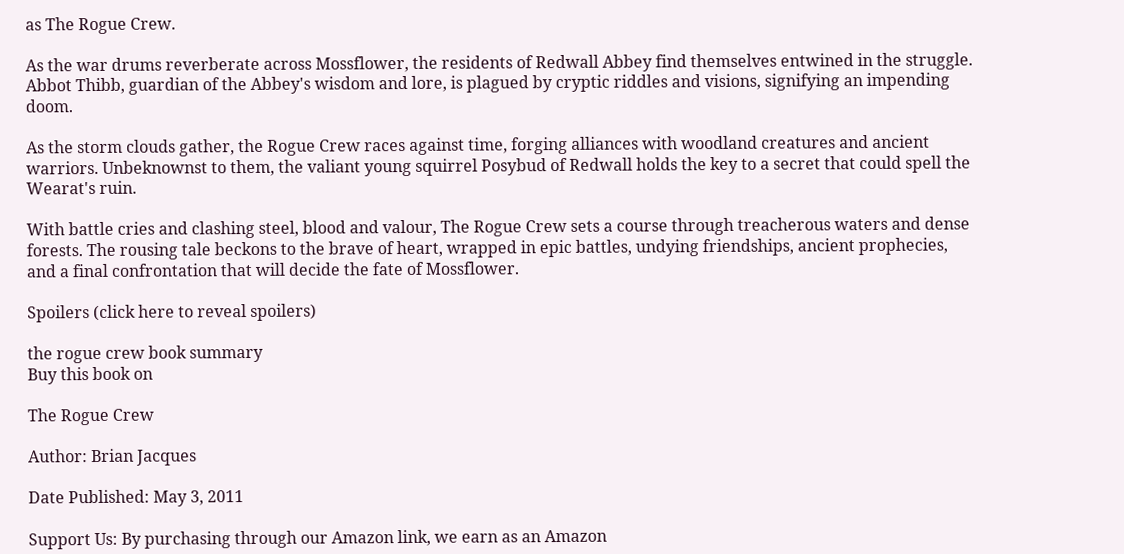as The Rogue Crew.

As the war drums reverberate across Mossflower, the residents of Redwall Abbey find themselves entwined in the struggle. Abbot Thibb, guardian of the Abbey's wisdom and lore, is plagued by cryptic riddles and visions, signifying an impending doom.

As the storm clouds gather, the Rogue Crew races against time, forging alliances with woodland creatures and ancient warriors. Unbeknownst to them, the valiant young squirrel Posybud of Redwall holds the key to a secret that could spell the Wearat's ruin.

With battle cries and clashing steel, blood and valour, The Rogue Crew sets a course through treacherous waters and dense forests. The rousing tale beckons to the brave of heart, wrapped in epic battles, undying friendships, ancient prophecies, and a final confrontation that will decide the fate of Mossflower.

Spoilers (click here to reveal spoilers)

the rogue crew book summary
Buy this book on

The Rogue Crew

Author: Brian Jacques

Date Published: May 3, 2011

Support Us: By purchasing through our Amazon link, we earn as an Amazon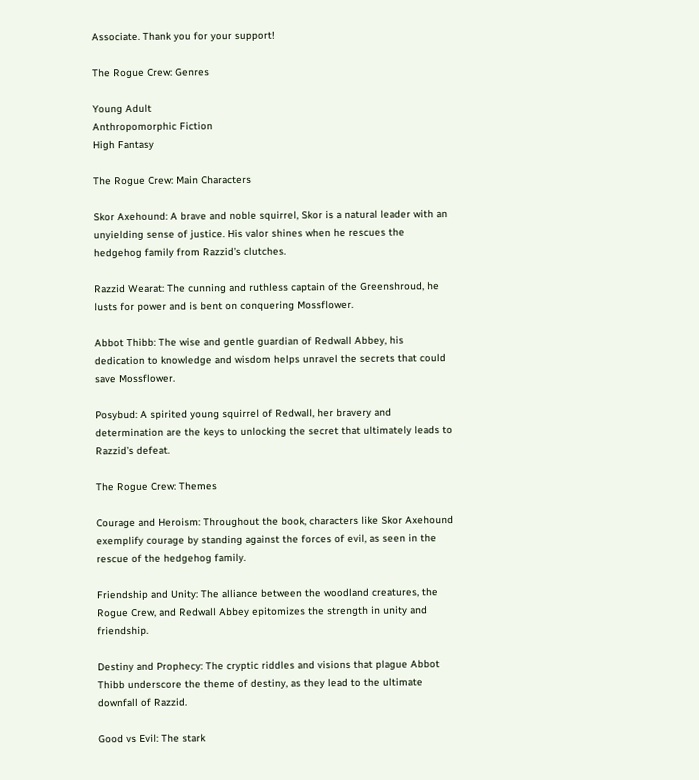Associate. Thank you for your support!

The Rogue Crew: Genres

Young Adult
Anthropomorphic Fiction
High Fantasy

The Rogue Crew: Main Characters

Skor Axehound: A brave and noble squirrel, Skor is a natural leader with an unyielding sense of justice. His valor shines when he rescues the hedgehog family from Razzid’s clutches.

Razzid Wearat: The cunning and ruthless captain of the Greenshroud, he lusts for power and is bent on conquering Mossflower.

Abbot Thibb: The wise and gentle guardian of Redwall Abbey, his dedication to knowledge and wisdom helps unravel the secrets that could save Mossflower.

Posybud: A spirited young squirrel of Redwall, her bravery and determination are the keys to unlocking the secret that ultimately leads to Razzid’s defeat.

The Rogue Crew: Themes

Courage and Heroism: Throughout the book, characters like Skor Axehound exemplify courage by standing against the forces of evil, as seen in the rescue of the hedgehog family.

Friendship and Unity: The alliance between the woodland creatures, the Rogue Crew, and Redwall Abbey epitomizes the strength in unity and friendship.

Destiny and Prophecy: The cryptic riddles and visions that plague Abbot Thibb underscore the theme of destiny, as they lead to the ultimate downfall of Razzid.

Good vs Evil: The stark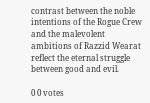contrast between the noble intentions of the Rogue Crew and the malevolent ambitions of Razzid Wearat reflect the eternal struggle between good and evil.

0 0 votes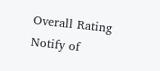Overall Rating
Notify of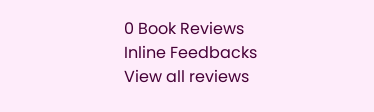0 Book Reviews
Inline Feedbacks
View all reviews